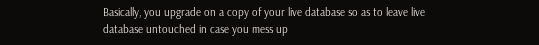Basically, you upgrade on a copy of your live database so as to leave live database untouched in case you mess up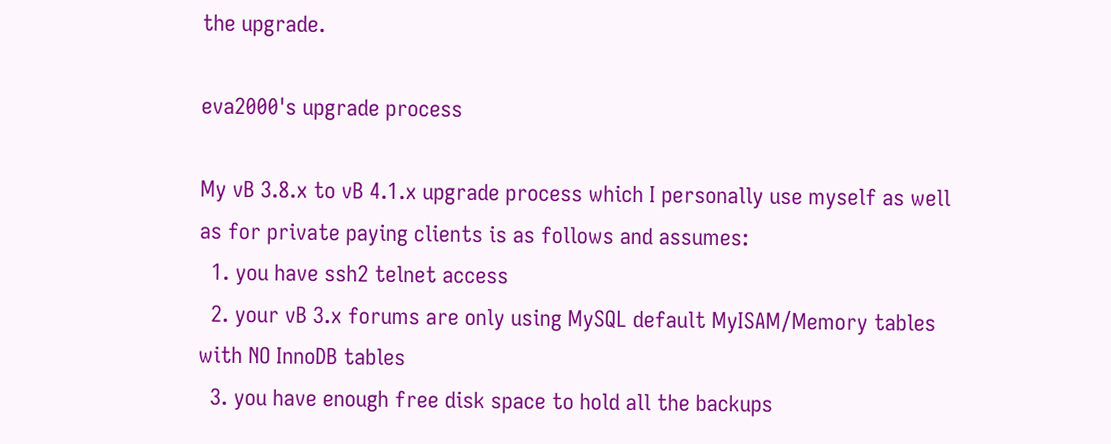the upgrade.

eva2000's upgrade process

My vB 3.8.x to vB 4.1.x upgrade process which I personally use myself as well as for private paying clients is as follows and assumes:
  1. you have ssh2 telnet access
  2. your vB 3.x forums are only using MySQL default MyISAM/Memory tables with NO InnoDB tables
  3. you have enough free disk space to hold all the backups